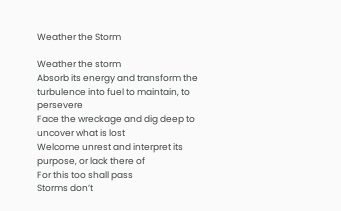Weather the Storm

Weather the storm
Absorb its energy and transform the turbulence into fuel to maintain, to persevere
Face the wreckage and dig deep to uncover what is lost
Welcome unrest and interpret its purpose, or lack there of
For this too shall pass
Storms don’t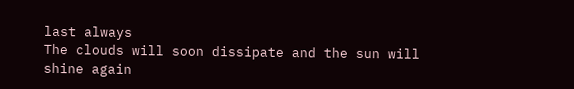last always
The clouds will soon dissipate and the sun will shine again